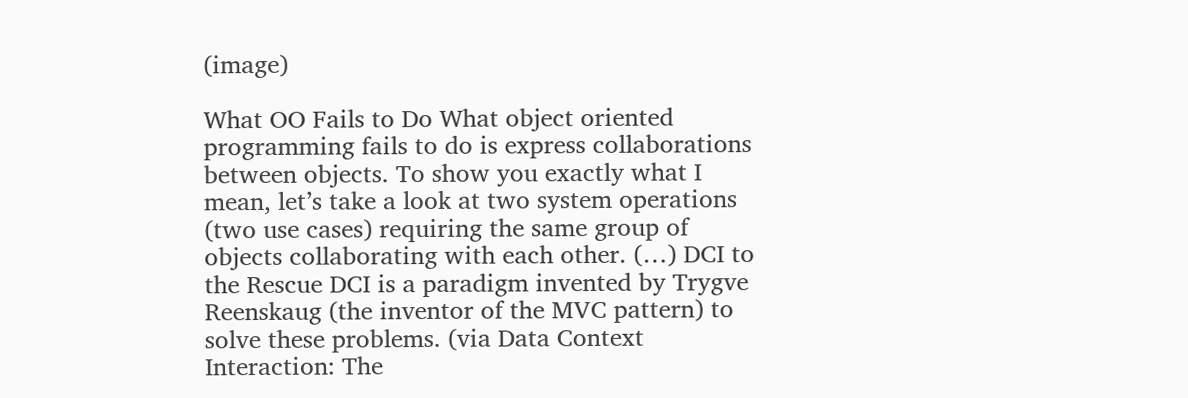(image)

What OO Fails to Do What object oriented programming fails to do is express collaborations between objects. To show you exactly what I mean, let’s take a look at two system operations (two use cases) requiring the same group of objects collaborating with each other. (…) DCI to the Rescue DCI is a paradigm invented by Trygve Reenskaug (the inventor of the MVC pattern) to solve these problems. (via Data Context Interaction: The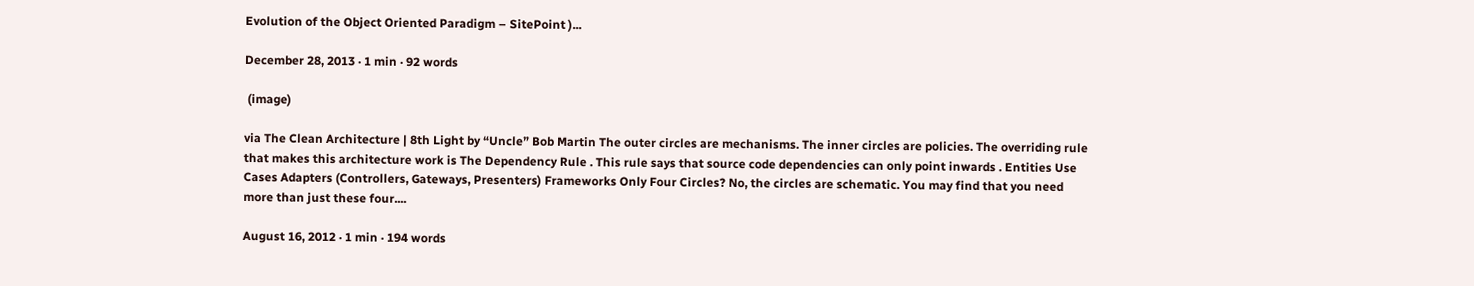Evolution of the Object Oriented Paradigm – SitePoint )...

December 28, 2013 · 1 min · 92 words

 (image)

via The Clean Architecture | 8th Light by “Uncle” Bob Martin The outer circles are mechanisms. The inner circles are policies. The overriding rule that makes this architecture work is The Dependency Rule . This rule says that source code dependencies can only point inwards . Entities Use Cases Adapters (Controllers, Gateways, Presenters) Frameworks Only Four Circles? No, the circles are schematic. You may find that you need more than just these four....

August 16, 2012 · 1 min · 194 words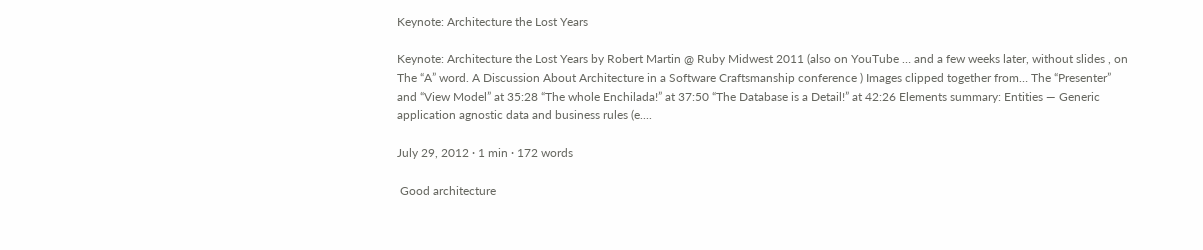Keynote: Architecture the Lost Years

Keynote: Architecture the Lost Years by Robert Martin @ Ruby Midwest 2011 (also on YouTube … and a few weeks later, without slides , on The “A” word. A Discussion About Architecture in a Software Craftsmanship conference ) Images clipped together from… The “Presenter” and “View Model” at 35:28 “The whole Enchilada!” at 37:50 “The Database is a Detail!” at 42:26 Elements summary: Entities — Generic application agnostic data and business rules (e....

July 29, 2012 · 1 min · 172 words

 Good architecture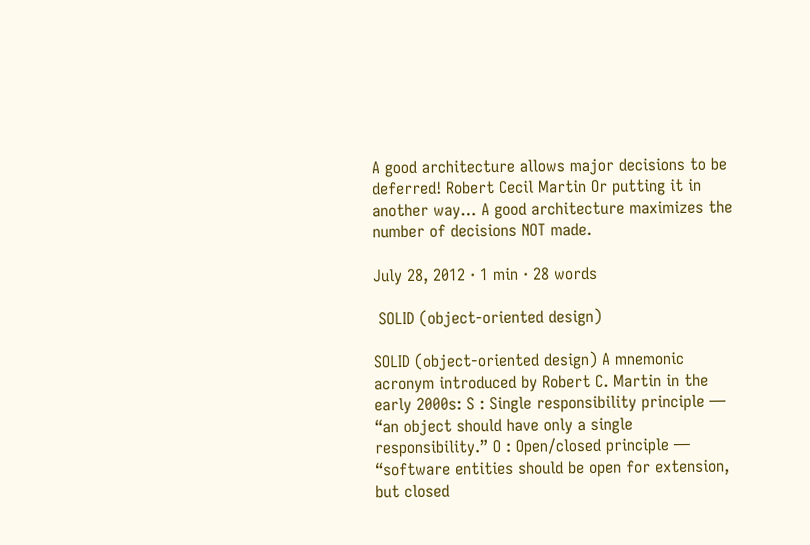A good architecture allows major decisions to be deferred! Robert Cecil Martin Or putting it in another way… A good architecture maximizes the number of decisions NOT made.

July 28, 2012 · 1 min · 28 words

 SOLID (object-oriented design)

SOLID (object-oriented design) A mnemonic acronym introduced by Robert C. Martin in the early 2000s: S : Single responsibility principle — “an object should have only a single responsibility.” O : Open/closed principle — “software entities should be open for extension, but closed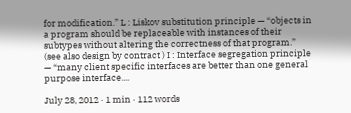for modification.” L : Liskov substitution principle — “objects in a program should be replaceable with instances of their subtypes without altering the correctness of that program.” (see also design by contract ) I : Interface segregation principle — “many client specific interfaces are better than one general purpose interface....

July 28, 2012 · 1 min · 112 words